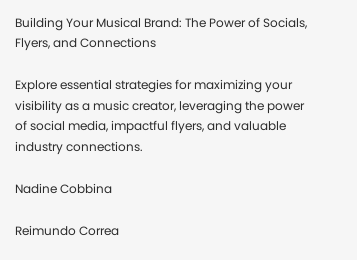Building Your Musical Brand: The Power of Socials, Flyers, and Connections

Explore essential strategies for maximizing your visibility as a music creator, leveraging the power of social media, impactful flyers, and valuable industry connections.

Nadine Cobbina

Reimundo Correa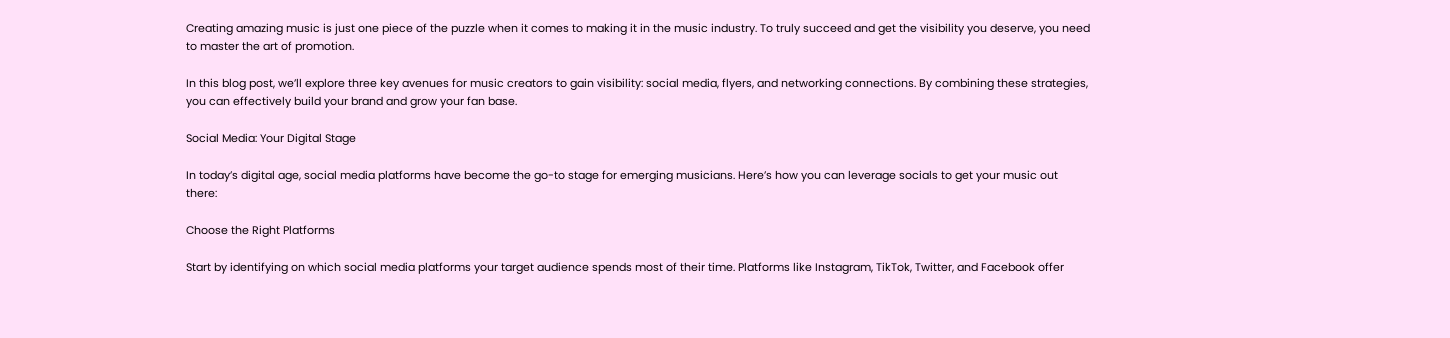Creating amazing music is just one piece of the puzzle when it comes to making it in the music industry. To truly succeed and get the visibility you deserve, you need to master the art of promotion.

In this blog post, we’ll explore three key avenues for music creators to gain visibility: social media, flyers, and networking connections. By combining these strategies, you can effectively build your brand and grow your fan base.

Social Media: Your Digital Stage

In today’s digital age, social media platforms have become the go-to stage for emerging musicians. Here’s how you can leverage socials to get your music out there:

Choose the Right Platforms

Start by identifying on which social media platforms your target audience spends most of their time. Platforms like Instagram, TikTok, Twitter, and Facebook offer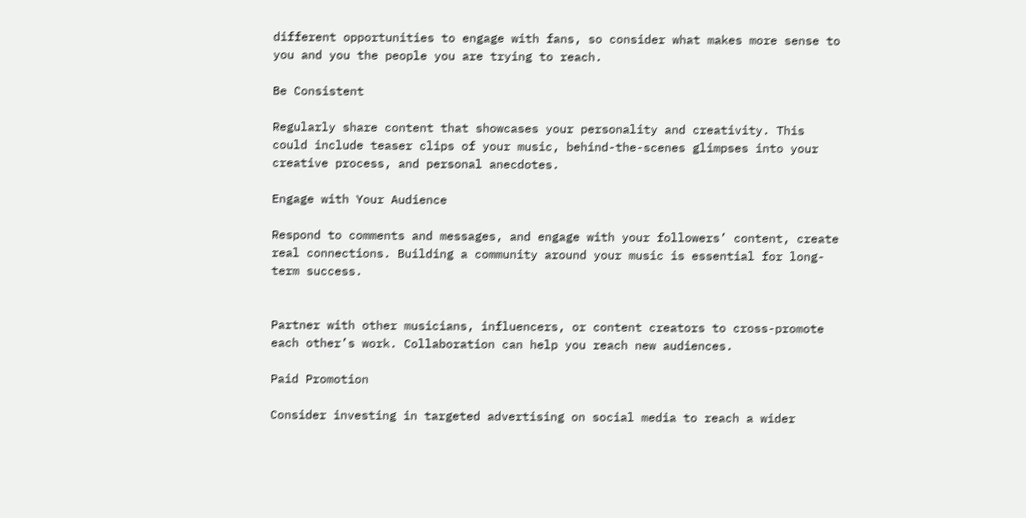different opportunities to engage with fans, so consider what makes more sense to you and you the people you are trying to reach.

Be Consistent

Regularly share content that showcases your personality and creativity. This could include teaser clips of your music, behind-the-scenes glimpses into your creative process, and personal anecdotes.

Engage with Your Audience

Respond to comments and messages, and engage with your followers’ content, create real connections. Building a community around your music is essential for long-term success.


Partner with other musicians, influencers, or content creators to cross-promote each other’s work. Collaboration can help you reach new audiences.

Paid Promotion

Consider investing in targeted advertising on social media to reach a wider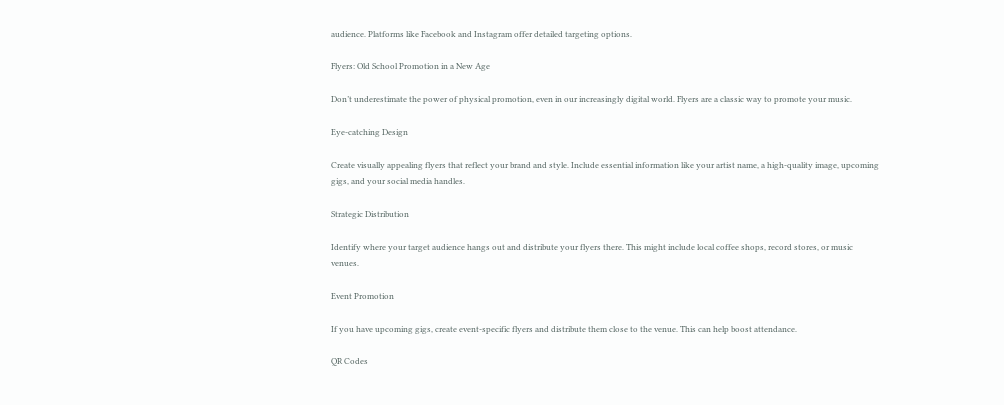audience. Platforms like Facebook and Instagram offer detailed targeting options.

Flyers: Old School Promotion in a New Age

Don’t underestimate the power of physical promotion, even in our increasingly digital world. Flyers are a classic way to promote your music.

Eye-catching Design

Create visually appealing flyers that reflect your brand and style. Include essential information like your artist name, a high-quality image, upcoming gigs, and your social media handles.

Strategic Distribution

Identify where your target audience hangs out and distribute your flyers there. This might include local coffee shops, record stores, or music venues.

Event Promotion

If you have upcoming gigs, create event-specific flyers and distribute them close to the venue. This can help boost attendance.

QR Codes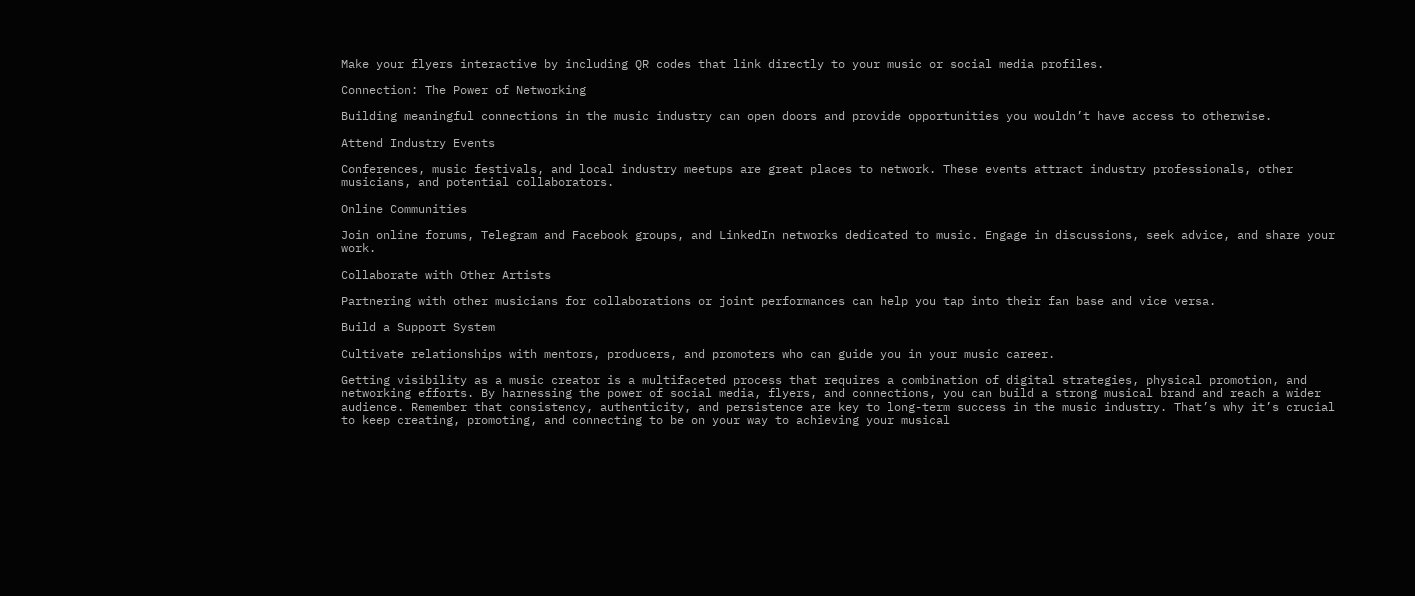Make your flyers interactive by including QR codes that link directly to your music or social media profiles.

Connection: The Power of Networking

Building meaningful connections in the music industry can open doors and provide opportunities you wouldn’t have access to otherwise.

Attend Industry Events

Conferences, music festivals, and local industry meetups are great places to network. These events attract industry professionals, other musicians, and potential collaborators.

Online Communities

Join online forums, Telegram and Facebook groups, and LinkedIn networks dedicated to music. Engage in discussions, seek advice, and share your work.

Collaborate with Other Artists

Partnering with other musicians for collaborations or joint performances can help you tap into their fan base and vice versa.

Build a Support System

Cultivate relationships with mentors, producers, and promoters who can guide you in your music career.

Getting visibility as a music creator is a multifaceted process that requires a combination of digital strategies, physical promotion, and networking efforts. By harnessing the power of social media, flyers, and connections, you can build a strong musical brand and reach a wider audience. Remember that consistency, authenticity, and persistence are key to long-term success in the music industry. That’s why it’s crucial to keep creating, promoting, and connecting to be on your way to achieving your musical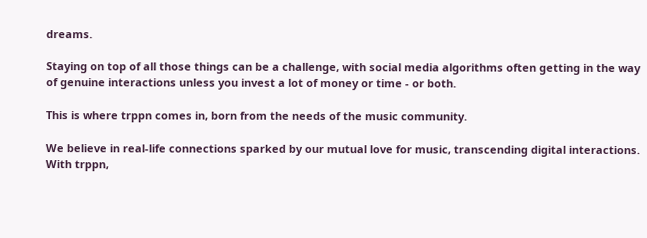dreams.

Staying on top of all those things can be a challenge, with social media algorithms often getting in the way of genuine interactions unless you invest a lot of money or time - or both.

This is where trppn comes in, born from the needs of the music community.

We believe in real-life connections sparked by our mutual love for music, transcending digital interactions. With trppn,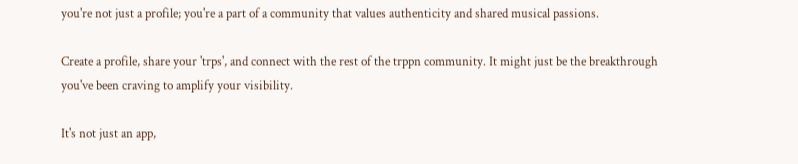you're not just a profile; you're a part of a community that values authenticity and shared musical passions.

Create a profile, share your 'trps', and connect with the rest of the trppn community. It might just be the breakthrough you've been craving to amplify your visibility.

It's not just an app,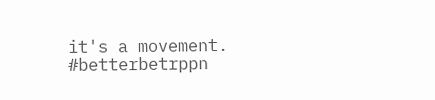it's a movement. #betterbetrppn